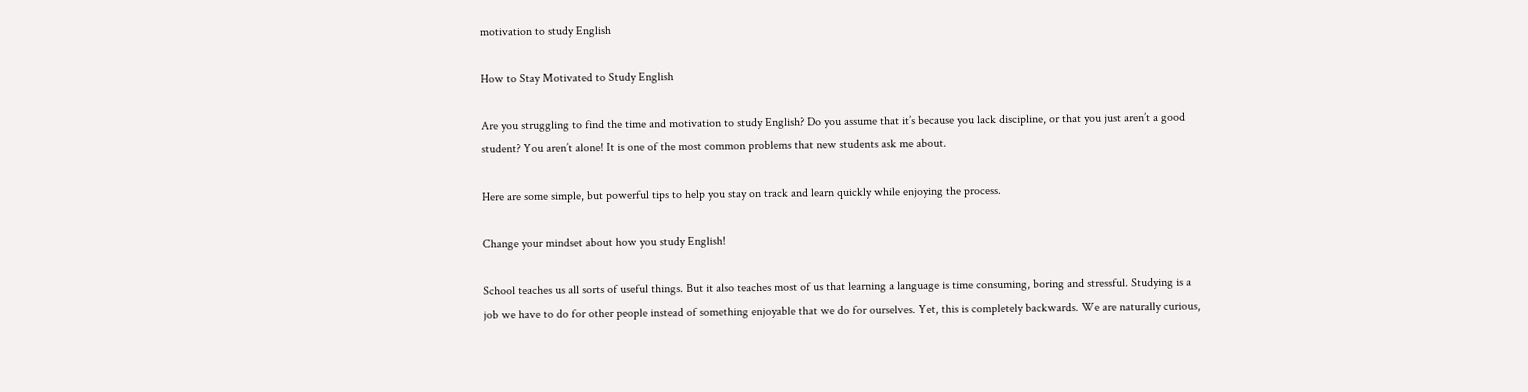motivation to study English

How to Stay Motivated to Study English

Are you struggling to find the time and motivation to study English? Do you assume that it’s because you lack discipline, or that you just aren’t a good student? You aren’t alone! It is one of the most common problems that new students ask me about.

Here are some simple, but powerful tips to help you stay on track and learn quickly while enjoying the process.

Change your mindset about how you study English!

School teaches us all sorts of useful things. But it also teaches most of us that learning a language is time consuming, boring and stressful. Studying is a job we have to do for other people instead of something enjoyable that we do for ourselves. Yet, this is completely backwards. We are naturally curious,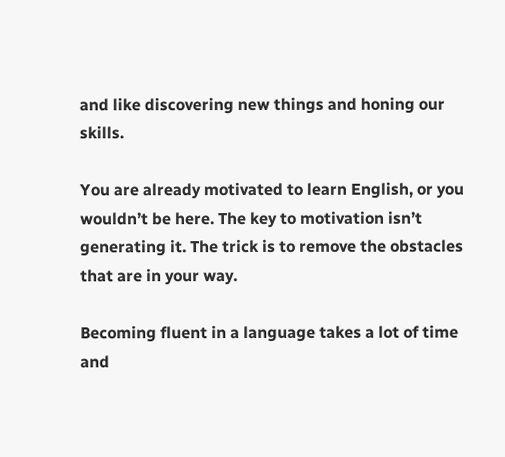and like discovering new things and honing our skills.

You are already motivated to learn English, or you wouldn’t be here. The key to motivation isn’t generating it. The trick is to remove the obstacles that are in your way.

Becoming fluent in a language takes a lot of time and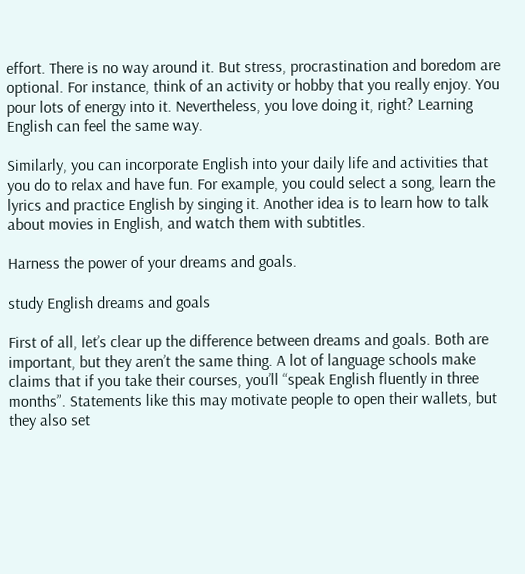effort. There is no way around it. But stress, procrastination and boredom are optional. For instance, think of an activity or hobby that you really enjoy. You pour lots of energy into it. Nevertheless, you love doing it, right? Learning English can feel the same way.

Similarly, you can incorporate English into your daily life and activities that you do to relax and have fun. For example, you could select a song, learn the lyrics and practice English by singing it. Another idea is to learn how to talk about movies in English, and watch them with subtitles.

Harness the power of your dreams and goals.

study English dreams and goals

First of all, let’s clear up the difference between dreams and goals. Both are important, but they aren’t the same thing. A lot of language schools make claims that if you take their courses, you’ll “speak English fluently in three months”. Statements like this may motivate people to open their wallets, but they also set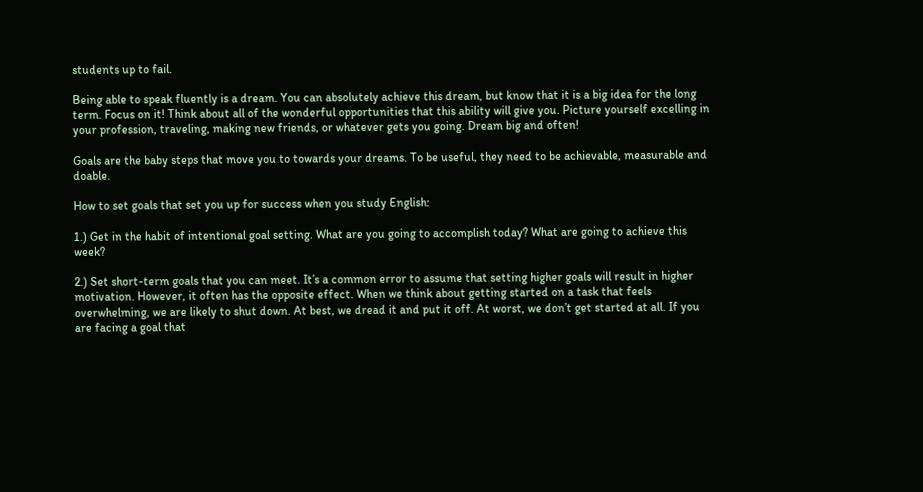students up to fail.

Being able to speak fluently is a dream. You can absolutely achieve this dream, but know that it is a big idea for the long term. Focus on it! Think about all of the wonderful opportunities that this ability will give you. Picture yourself excelling in your profession, traveling, making new friends, or whatever gets you going. Dream big and often!

Goals are the baby steps that move you to towards your dreams. To be useful, they need to be achievable, measurable and doable.

How to set goals that set you up for success when you study English:

1.) Get in the habit of intentional goal setting. What are you going to accomplish today? What are going to achieve this week?

2.) Set short-term goals that you can meet. It’s a common error to assume that setting higher goals will result in higher motivation. However, it often has the opposite effect. When we think about getting started on a task that feels overwhelming, we are likely to shut down. At best, we dread it and put it off. At worst, we don’t get started at all. If you are facing a goal that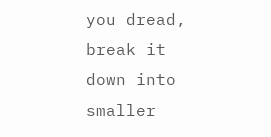you dread, break it down into smaller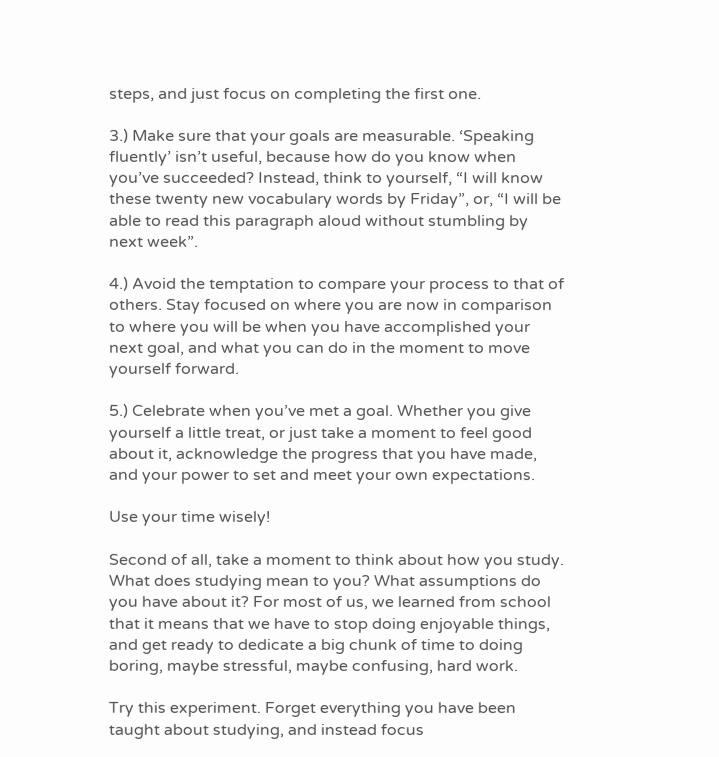steps, and just focus on completing the first one.

3.) Make sure that your goals are measurable. ‘Speaking fluently’ isn’t useful, because how do you know when you’ve succeeded? Instead, think to yourself, “I will know these twenty new vocabulary words by Friday”, or, “I will be able to read this paragraph aloud without stumbling by next week”.

4.) Avoid the temptation to compare your process to that of others. Stay focused on where you are now in comparison to where you will be when you have accomplished your next goal, and what you can do in the moment to move yourself forward.

5.) Celebrate when you’ve met a goal. Whether you give yourself a little treat, or just take a moment to feel good about it, acknowledge the progress that you have made, and your power to set and meet your own expectations.

Use your time wisely!

Second of all, take a moment to think about how you study. What does studying mean to you? What assumptions do you have about it? For most of us, we learned from school that it means that we have to stop doing enjoyable things, and get ready to dedicate a big chunk of time to doing boring, maybe stressful, maybe confusing, hard work.

Try this experiment. Forget everything you have been taught about studying, and instead focus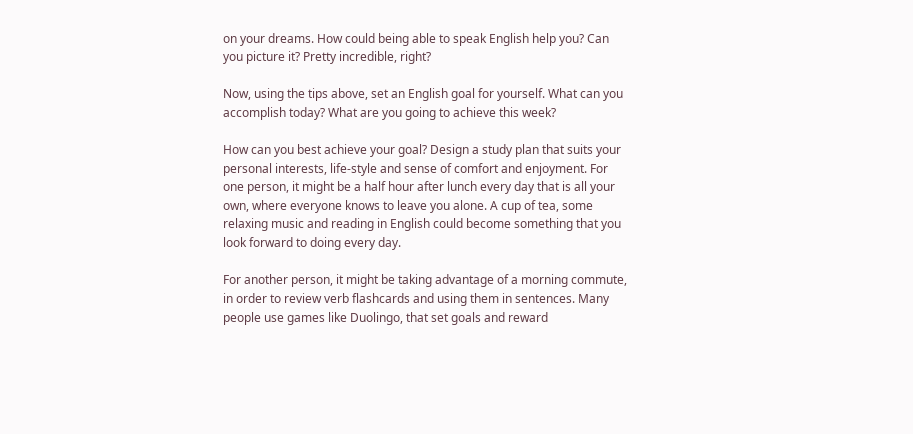on your dreams. How could being able to speak English help you? Can you picture it? Pretty incredible, right?

Now, using the tips above, set an English goal for yourself. What can you accomplish today? What are you going to achieve this week?

How can you best achieve your goal? Design a study plan that suits your personal interests, life-style and sense of comfort and enjoyment. For one person, it might be a half hour after lunch every day that is all your own, where everyone knows to leave you alone. A cup of tea, some relaxing music and reading in English could become something that you look forward to doing every day.

For another person, it might be taking advantage of a morning commute, in order to review verb flashcards and using them in sentences. Many people use games like Duolingo, that set goals and reward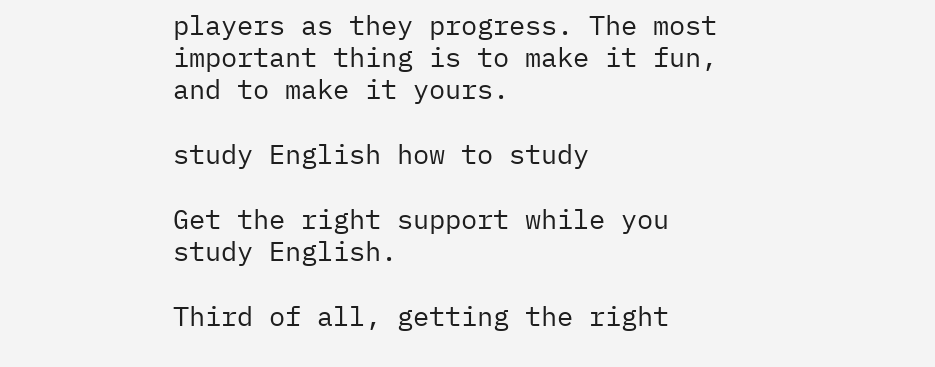players as they progress. The most important thing is to make it fun, and to make it yours.

study English how to study

Get the right support while you study English.

Third of all, getting the right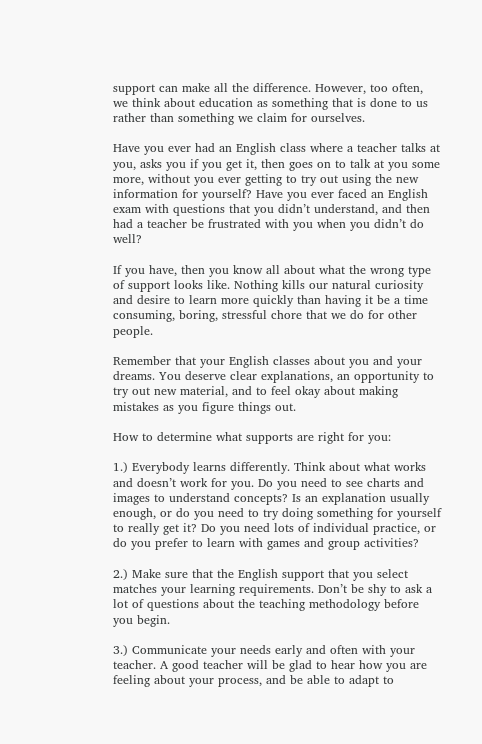support can make all the difference. However, too often, we think about education as something that is done to us rather than something we claim for ourselves.

Have you ever had an English class where a teacher talks at you, asks you if you get it, then goes on to talk at you some more, without you ever getting to try out using the new information for yourself? Have you ever faced an English exam with questions that you didn’t understand, and then had a teacher be frustrated with you when you didn’t do well?

If you have, then you know all about what the wrong type of support looks like. Nothing kills our natural curiosity and desire to learn more quickly than having it be a time consuming, boring, stressful chore that we do for other people.

Remember that your English classes about you and your dreams. You deserve clear explanations, an opportunity to try out new material, and to feel okay about making mistakes as you figure things out.

How to determine what supports are right for you:

1.) Everybody learns differently. Think about what works and doesn’t work for you. Do you need to see charts and images to understand concepts? Is an explanation usually enough, or do you need to try doing something for yourself to really get it? Do you need lots of individual practice, or do you prefer to learn with games and group activities?

2.) Make sure that the English support that you select matches your learning requirements. Don’t be shy to ask a lot of questions about the teaching methodology before you begin.

3.) Communicate your needs early and often with your teacher. A good teacher will be glad to hear how you are feeling about your process, and be able to adapt to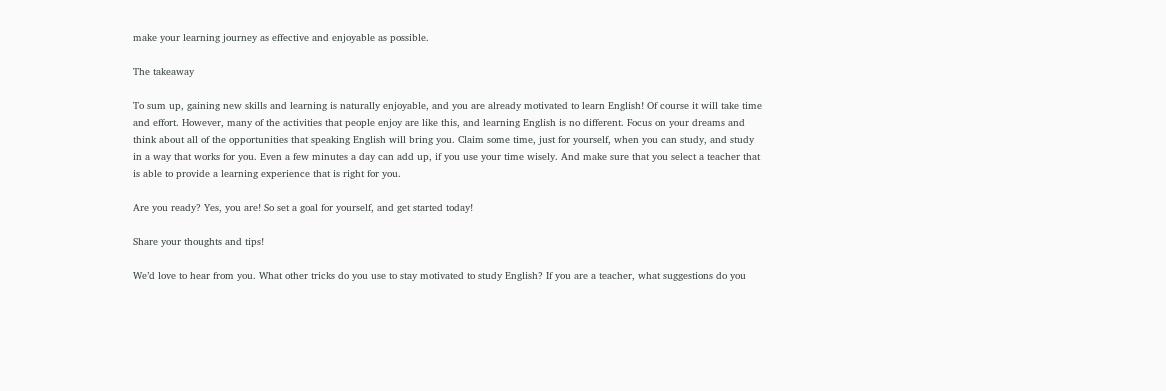make your learning journey as effective and enjoyable as possible.

The takeaway

To sum up, gaining new skills and learning is naturally enjoyable, and you are already motivated to learn English! Of course it will take time and effort. However, many of the activities that people enjoy are like this, and learning English is no different. Focus on your dreams and think about all of the opportunities that speaking English will bring you. Claim some time, just for yourself, when you can study, and study in a way that works for you. Even a few minutes a day can add up, if you use your time wisely. And make sure that you select a teacher that is able to provide a learning experience that is right for you.

Are you ready? Yes, you are! So set a goal for yourself, and get started today!

Share your thoughts and tips!

We’d love to hear from you. What other tricks do you use to stay motivated to study English? If you are a teacher, what suggestions do you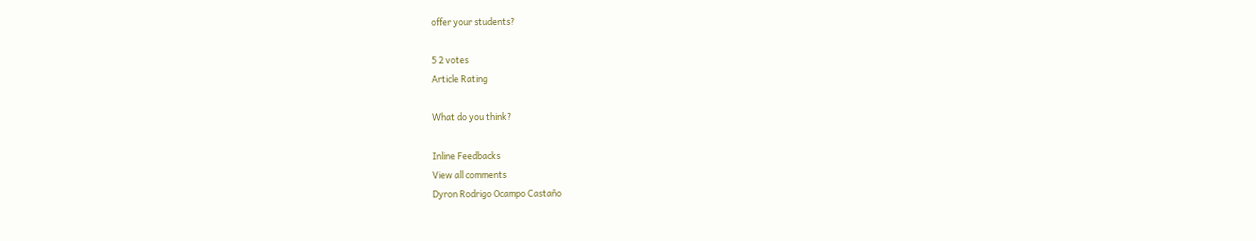offer your students?

5 2 votes
Article Rating

What do you think?

Inline Feedbacks
View all comments
Dyron Rodrigo Ocampo Castaño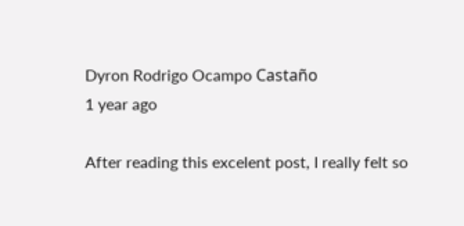Dyron Rodrigo Ocampo Castaño
1 year ago

After reading this excelent post, I really felt so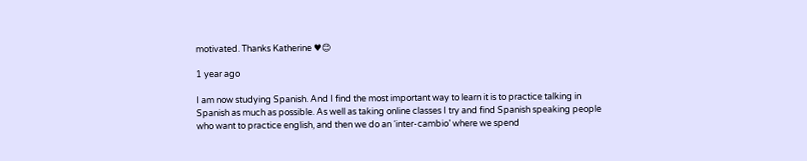motivated. Thanks Katherine ♥😊

1 year ago

I am now studying Spanish. And I find the most important way to learn it is to practice talking in Spanish as much as possible. As well as taking online classes I try and find Spanish speaking people who want to practice english, and then we do an ‘inter-cambio’ where we spend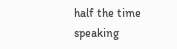half the time speaking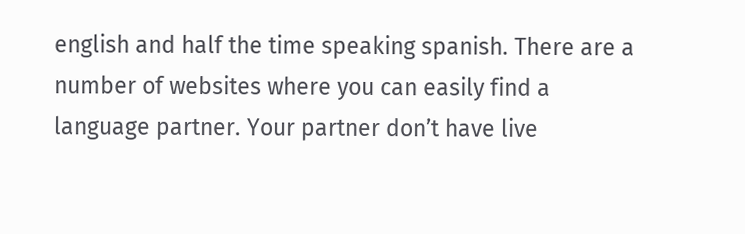english and half the time speaking spanish. There are a number of websites where you can easily find a language partner. Your partner don’t have live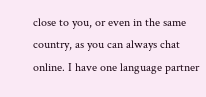close to you, or even in the same country, as you can always chat online. I have one language partner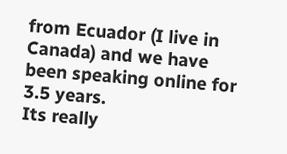from Ecuador (I live in Canada) and we have been speaking online for 3.5 years.
Its really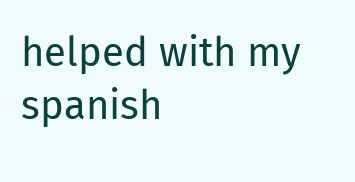helped with my spanish